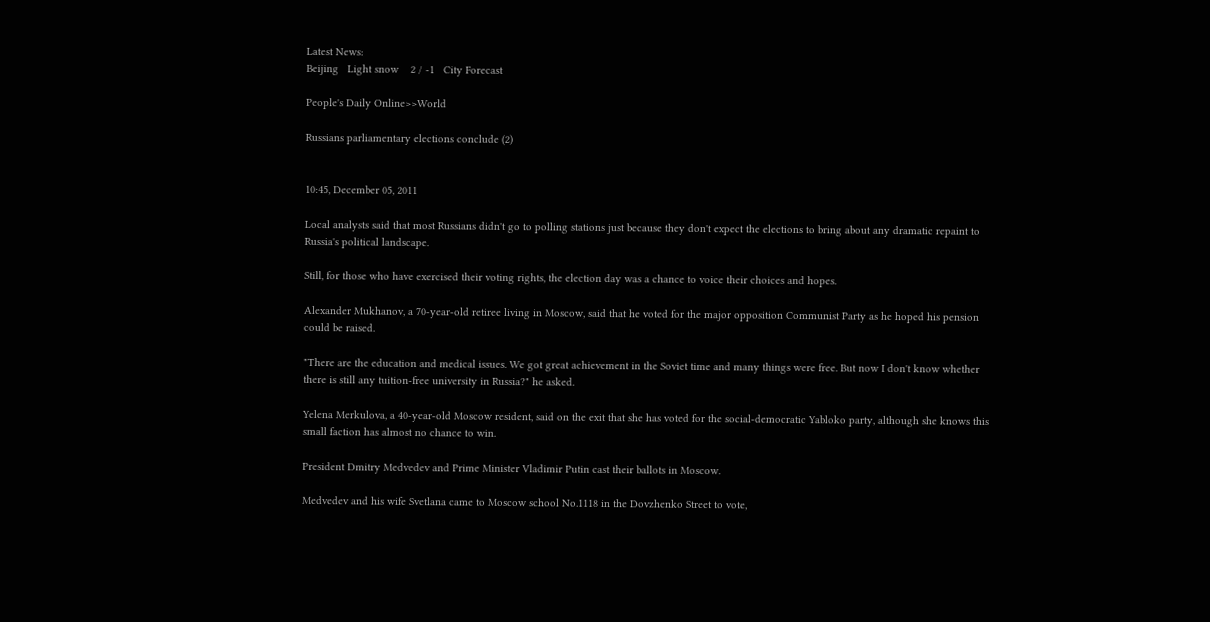Latest News:
Beijing   Light snow    2 / -1   City Forecast

People's Daily Online>>World

Russians parliamentary elections conclude (2)


10:45, December 05, 2011

Local analysts said that most Russians didn't go to polling stations just because they don't expect the elections to bring about any dramatic repaint to Russia's political landscape.

Still, for those who have exercised their voting rights, the election day was a chance to voice their choices and hopes.

Alexander Mukhanov, a 70-year-old retiree living in Moscow, said that he voted for the major opposition Communist Party as he hoped his pension could be raised.

"There are the education and medical issues. We got great achievement in the Soviet time and many things were free. But now I don't know whether there is still any tuition-free university in Russia?" he asked.

Yelena Merkulova, a 40-year-old Moscow resident, said on the exit that she has voted for the social-democratic Yabloko party, although she knows this small faction has almost no chance to win.

President Dmitry Medvedev and Prime Minister Vladimir Putin cast their ballots in Moscow.

Medvedev and his wife Svetlana came to Moscow school No.1118 in the Dovzhenko Street to vote,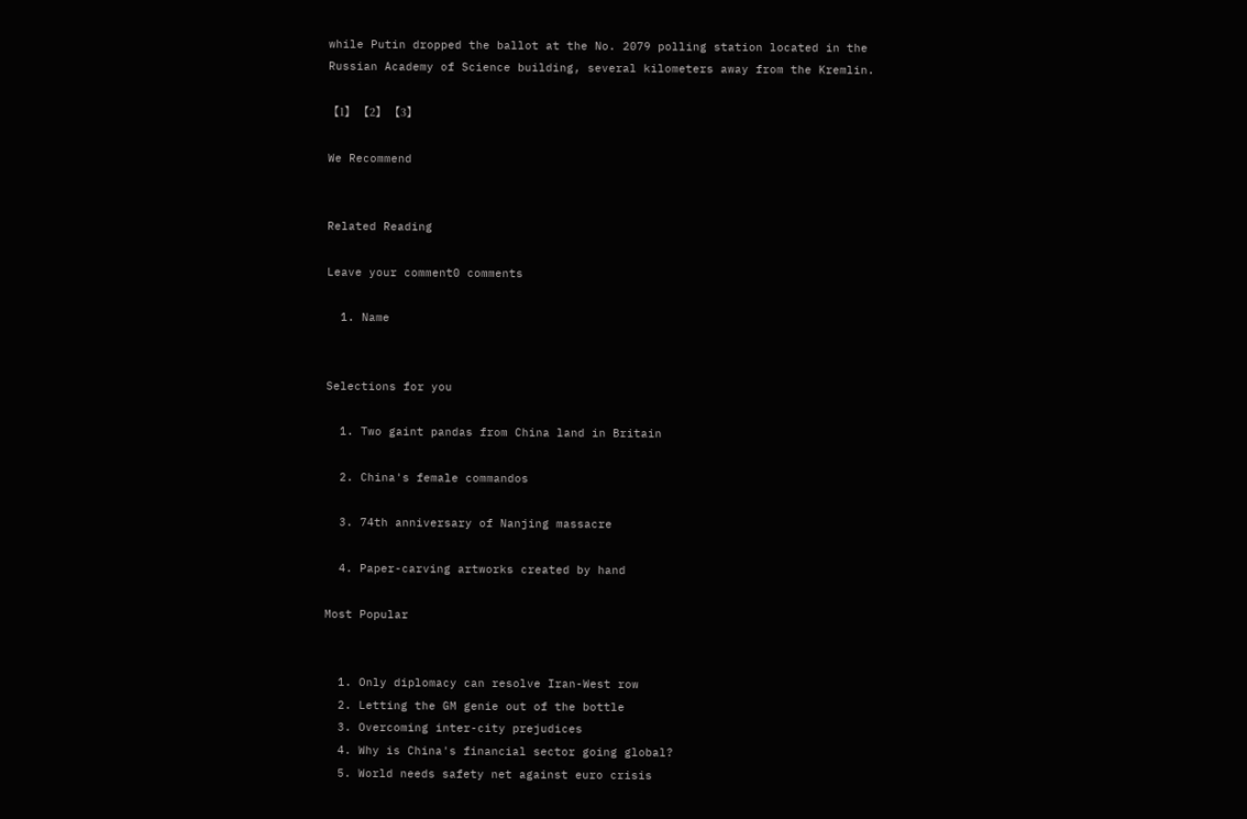while Putin dropped the ballot at the No. 2079 polling station located in the Russian Academy of Science building, several kilometers away from the Kremlin.

【1】 【2】 【3】

We Recommend


Related Reading

Leave your comment0 comments

  1. Name


Selections for you

  1. Two gaint pandas from China land in Britain

  2. China's female commandos

  3. 74th anniversary of Nanjing massacre

  4. Paper-carving artworks created by hand

Most Popular


  1. Only diplomacy can resolve Iran-West row
  2. Letting the GM genie out of the bottle
  3. Overcoming inter-city prejudices
  4. Why is China's financial sector going global?
  5. World needs safety net against euro crisis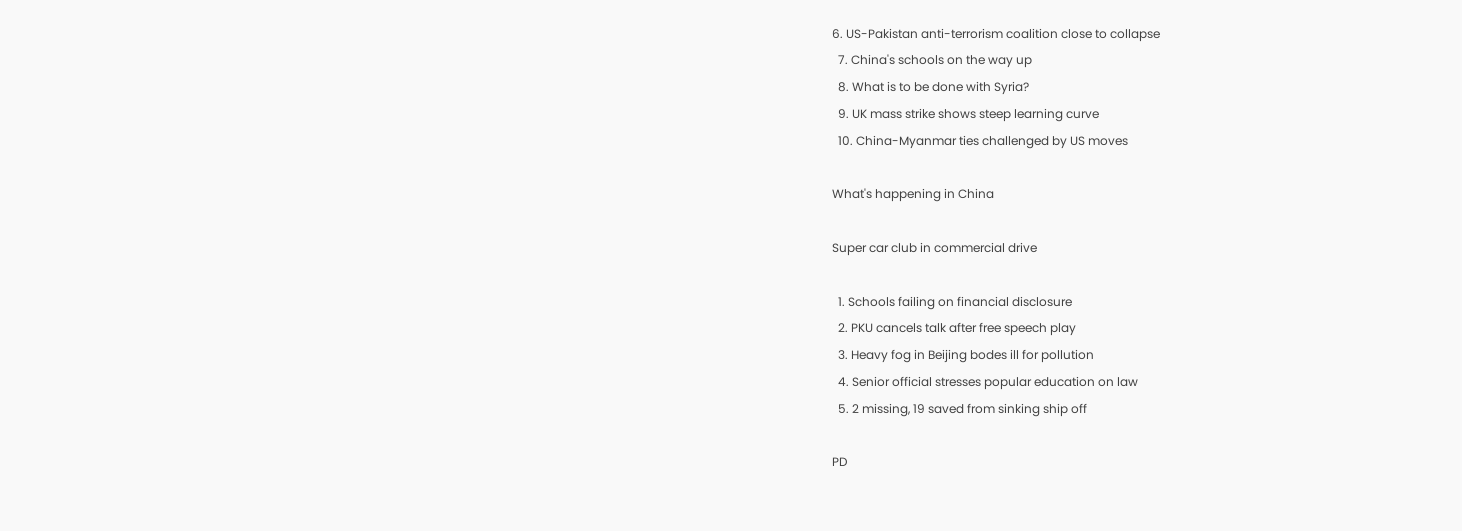6. US-Pakistan anti-terrorism coalition close to collapse
  7. China's schools on the way up
  8. What is to be done with Syria?
  9. UK mass strike shows steep learning curve
  10. China-Myanmar ties challenged by US moves

What's happening in China

Super car club in commercial drive

  1. Schools failing on financial disclosure
  2. PKU cancels talk after free speech play
  3. Heavy fog in Beijing bodes ill for pollution
  4. Senior official stresses popular education on law
  5. 2 missing, 19 saved from sinking ship off

PD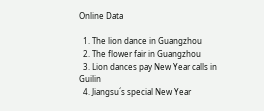Online Data

  1. The lion dance in Guangzhou
  2. The flower fair in Guangzhou
  3. Lion dances pay New Year calls in Guilin
  4. Jiangsu´s special New Year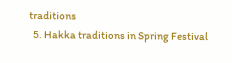traditions
  5. Hakka traditions in Spring Festival